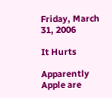Friday, March 31, 2006

It Hurts

Apparently Apple are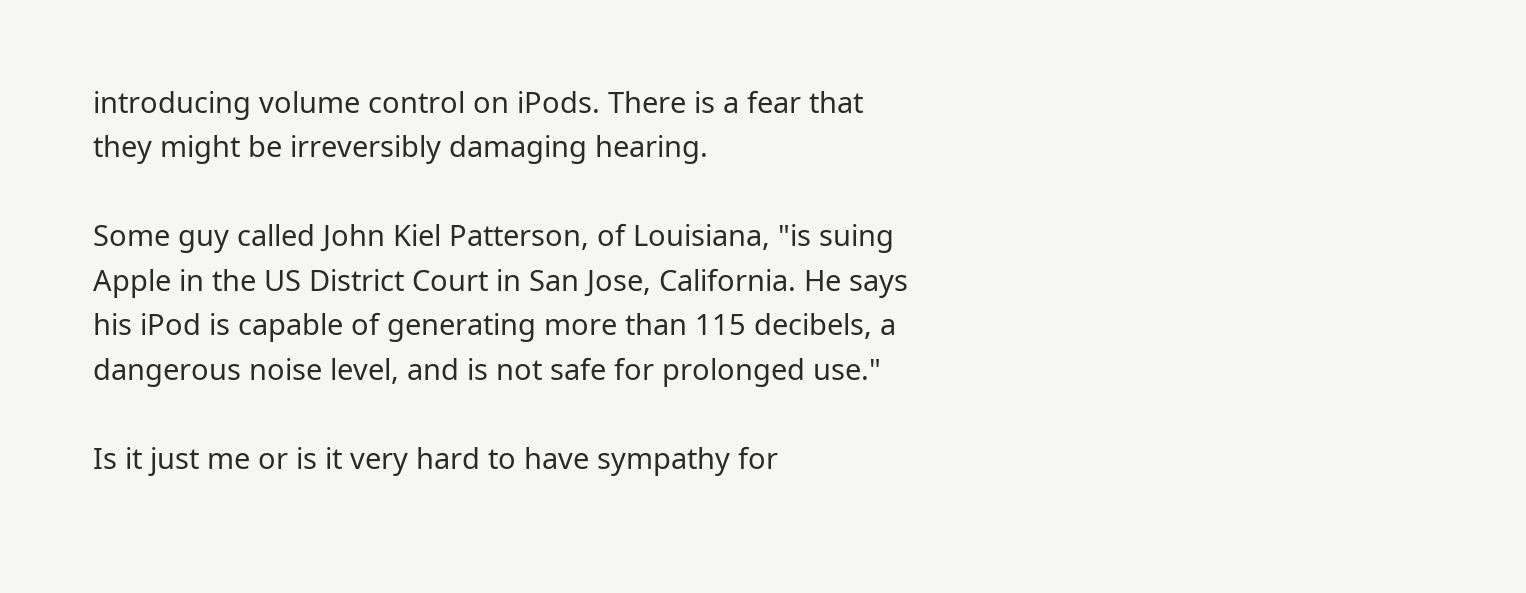introducing volume control on iPods. There is a fear that they might be irreversibly damaging hearing.

Some guy called John Kiel Patterson, of Louisiana, "is suing Apple in the US District Court in San Jose, California. He says his iPod is capable of generating more than 115 decibels, a dangerous noise level, and is not safe for prolonged use."

Is it just me or is it very hard to have sympathy for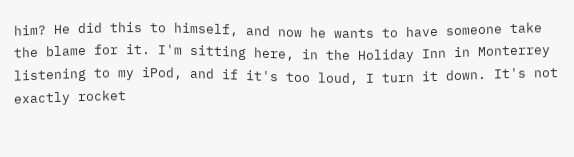him? He did this to himself, and now he wants to have someone take the blame for it. I'm sitting here, in the Holiday Inn in Monterrey listening to my iPod, and if it's too loud, I turn it down. It's not exactly rocket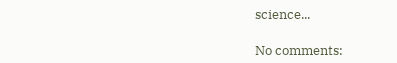science...

No comments: